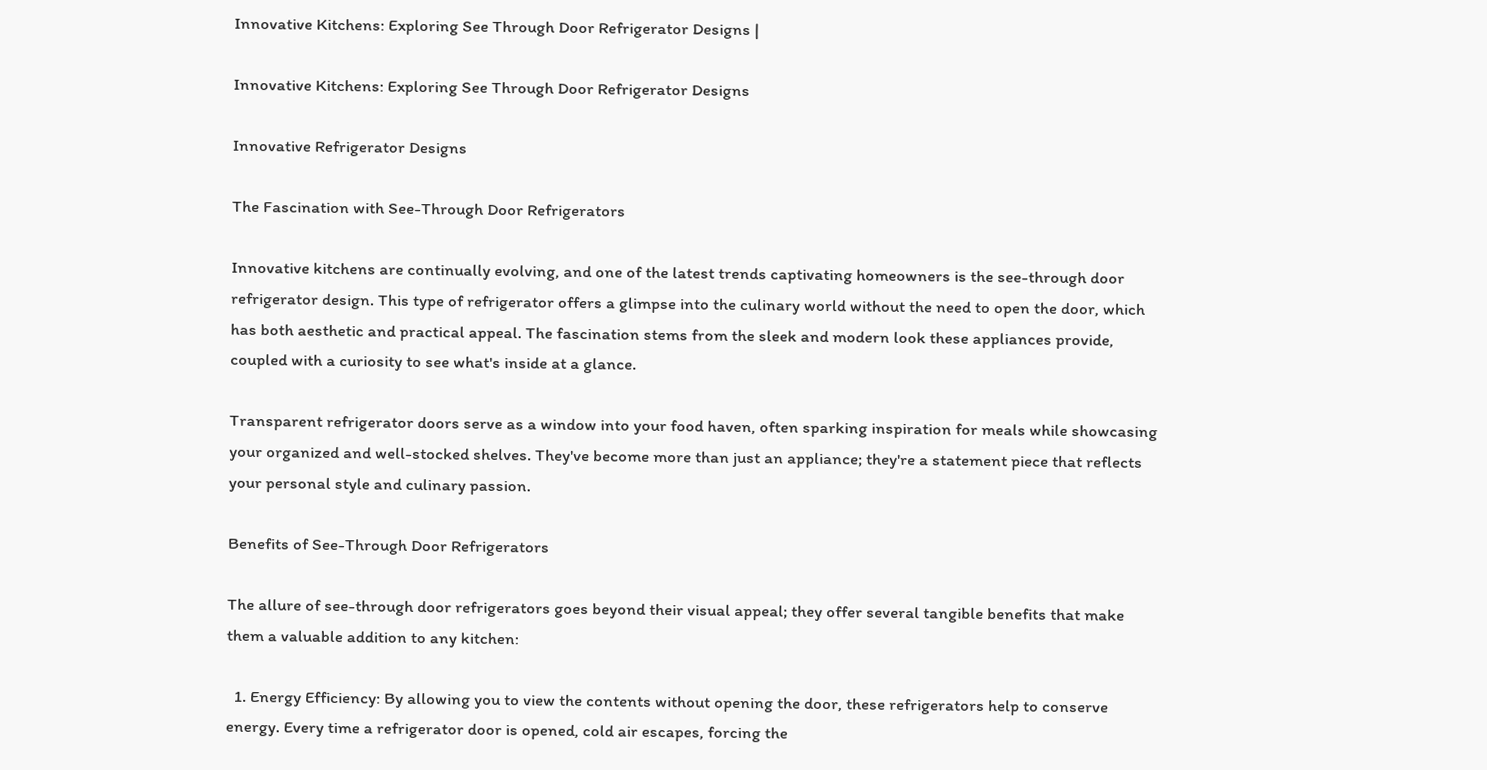Innovative Kitchens: Exploring See Through Door Refrigerator Designs |

Innovative Kitchens: Exploring See Through Door Refrigerator Designs

Innovative Refrigerator Designs

The Fascination with See-Through Door Refrigerators

Innovative kitchens are continually evolving, and one of the latest trends captivating homeowners is the see-through door refrigerator design. This type of refrigerator offers a glimpse into the culinary world without the need to open the door, which has both aesthetic and practical appeal. The fascination stems from the sleek and modern look these appliances provide, coupled with a curiosity to see what's inside at a glance.

Transparent refrigerator doors serve as a window into your food haven, often sparking inspiration for meals while showcasing your organized and well-stocked shelves. They've become more than just an appliance; they're a statement piece that reflects your personal style and culinary passion.

Benefits of See-Through Door Refrigerators

The allure of see-through door refrigerators goes beyond their visual appeal; they offer several tangible benefits that make them a valuable addition to any kitchen:

  1. Energy Efficiency: By allowing you to view the contents without opening the door, these refrigerators help to conserve energy. Every time a refrigerator door is opened, cold air escapes, forcing the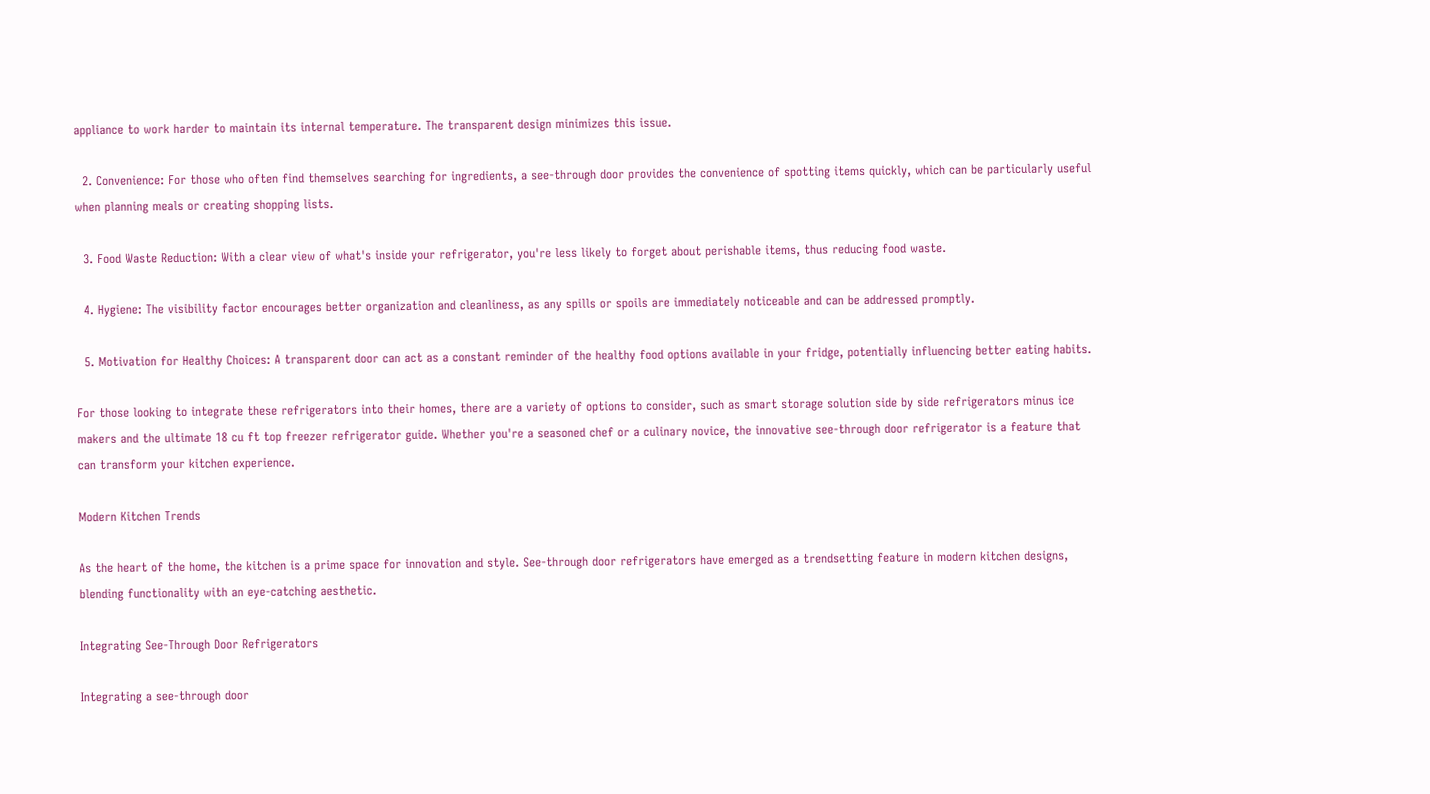appliance to work harder to maintain its internal temperature. The transparent design minimizes this issue.

  2. Convenience: For those who often find themselves searching for ingredients, a see-through door provides the convenience of spotting items quickly, which can be particularly useful when planning meals or creating shopping lists.

  3. Food Waste Reduction: With a clear view of what's inside your refrigerator, you're less likely to forget about perishable items, thus reducing food waste.

  4. Hygiene: The visibility factor encourages better organization and cleanliness, as any spills or spoils are immediately noticeable and can be addressed promptly.

  5. Motivation for Healthy Choices: A transparent door can act as a constant reminder of the healthy food options available in your fridge, potentially influencing better eating habits.

For those looking to integrate these refrigerators into their homes, there are a variety of options to consider, such as smart storage solution side by side refrigerators minus ice makers and the ultimate 18 cu ft top freezer refrigerator guide. Whether you're a seasoned chef or a culinary novice, the innovative see-through door refrigerator is a feature that can transform your kitchen experience.

Modern Kitchen Trends

As the heart of the home, the kitchen is a prime space for innovation and style. See-through door refrigerators have emerged as a trendsetting feature in modern kitchen designs, blending functionality with an eye-catching aesthetic.

Integrating See-Through Door Refrigerators

Integrating a see-through door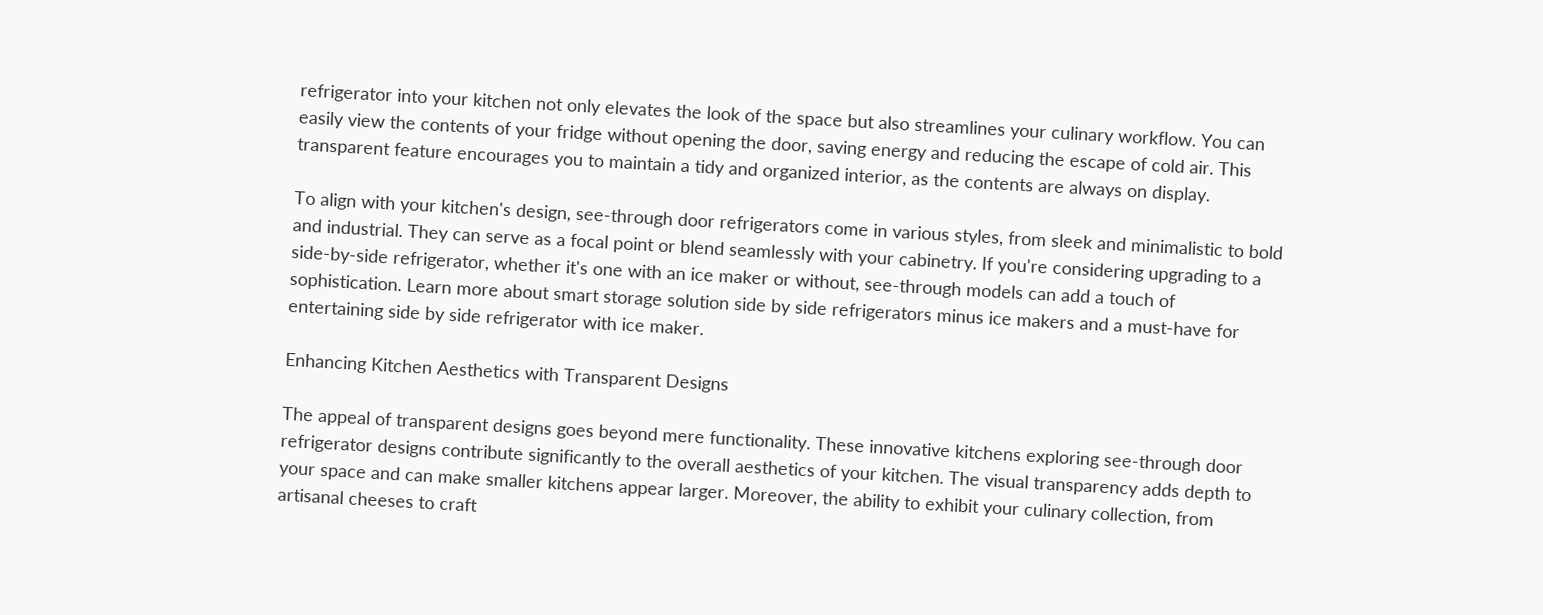refrigerator into your kitchen not only elevates the look of the space but also streamlines your culinary workflow. You can easily view the contents of your fridge without opening the door, saving energy and reducing the escape of cold air. This transparent feature encourages you to maintain a tidy and organized interior, as the contents are always on display.

To align with your kitchen's design, see-through door refrigerators come in various styles, from sleek and minimalistic to bold and industrial. They can serve as a focal point or blend seamlessly with your cabinetry. If you're considering upgrading to a side-by-side refrigerator, whether it's one with an ice maker or without, see-through models can add a touch of sophistication. Learn more about smart storage solution side by side refrigerators minus ice makers and a must-have for entertaining side by side refrigerator with ice maker.

Enhancing Kitchen Aesthetics with Transparent Designs

The appeal of transparent designs goes beyond mere functionality. These innovative kitchens exploring see-through door refrigerator designs contribute significantly to the overall aesthetics of your kitchen. The visual transparency adds depth to your space and can make smaller kitchens appear larger. Moreover, the ability to exhibit your culinary collection, from artisanal cheeses to craft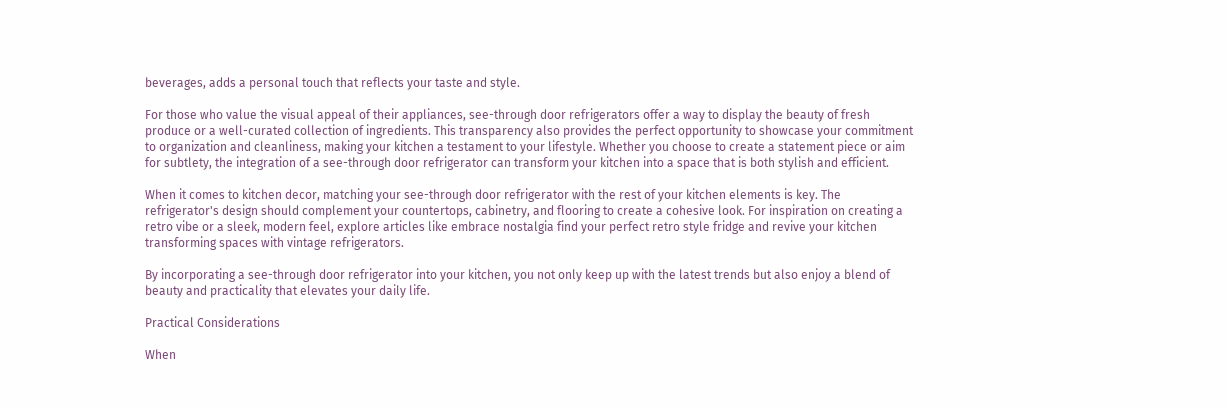beverages, adds a personal touch that reflects your taste and style.

For those who value the visual appeal of their appliances, see-through door refrigerators offer a way to display the beauty of fresh produce or a well-curated collection of ingredients. This transparency also provides the perfect opportunity to showcase your commitment to organization and cleanliness, making your kitchen a testament to your lifestyle. Whether you choose to create a statement piece or aim for subtlety, the integration of a see-through door refrigerator can transform your kitchen into a space that is both stylish and efficient.

When it comes to kitchen decor, matching your see-through door refrigerator with the rest of your kitchen elements is key. The refrigerator's design should complement your countertops, cabinetry, and flooring to create a cohesive look. For inspiration on creating a retro vibe or a sleek, modern feel, explore articles like embrace nostalgia find your perfect retro style fridge and revive your kitchen transforming spaces with vintage refrigerators.

By incorporating a see-through door refrigerator into your kitchen, you not only keep up with the latest trends but also enjoy a blend of beauty and practicality that elevates your daily life.

Practical Considerations

When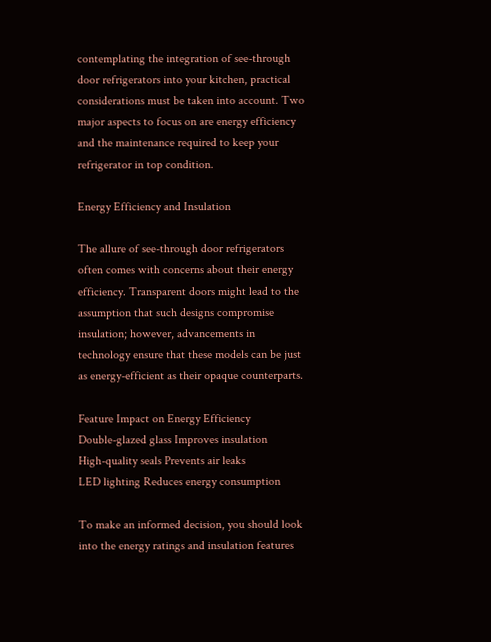contemplating the integration of see-through door refrigerators into your kitchen, practical considerations must be taken into account. Two major aspects to focus on are energy efficiency and the maintenance required to keep your refrigerator in top condition.

Energy Efficiency and Insulation

The allure of see-through door refrigerators often comes with concerns about their energy efficiency. Transparent doors might lead to the assumption that such designs compromise insulation; however, advancements in technology ensure that these models can be just as energy-efficient as their opaque counterparts.

Feature Impact on Energy Efficiency
Double-glazed glass Improves insulation
High-quality seals Prevents air leaks
LED lighting Reduces energy consumption

To make an informed decision, you should look into the energy ratings and insulation features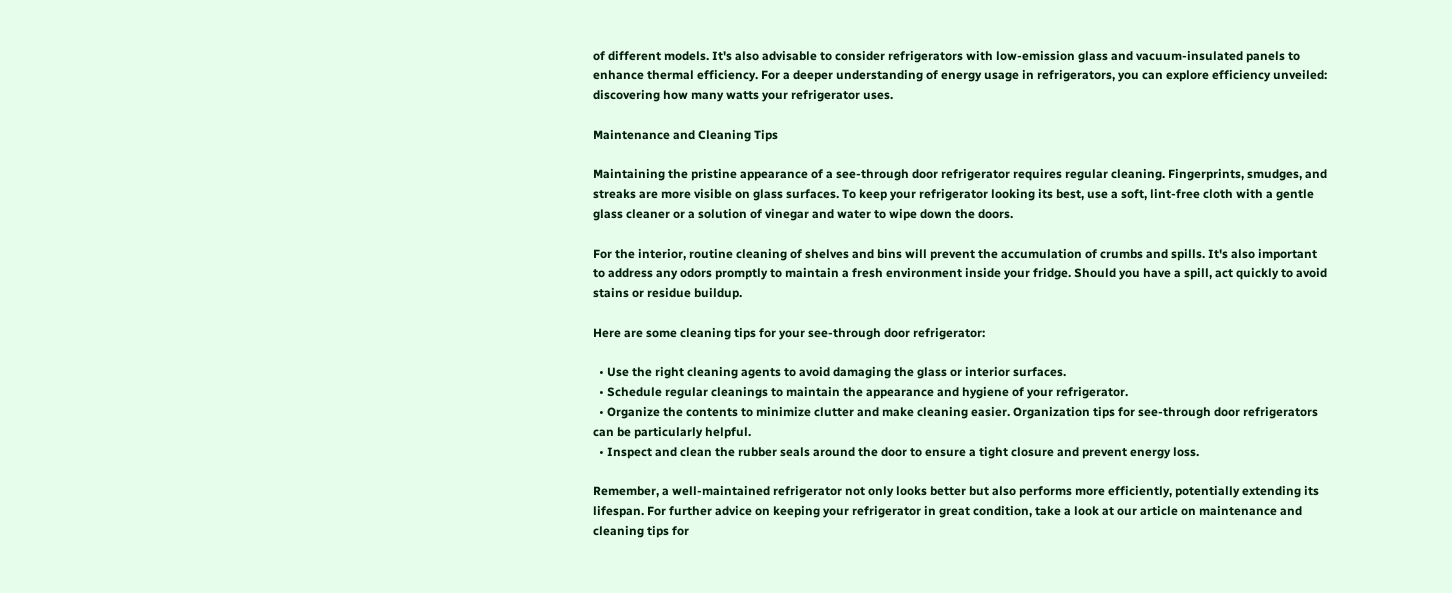of different models. It's also advisable to consider refrigerators with low-emission glass and vacuum-insulated panels to enhance thermal efficiency. For a deeper understanding of energy usage in refrigerators, you can explore efficiency unveiled: discovering how many watts your refrigerator uses.

Maintenance and Cleaning Tips

Maintaining the pristine appearance of a see-through door refrigerator requires regular cleaning. Fingerprints, smudges, and streaks are more visible on glass surfaces. To keep your refrigerator looking its best, use a soft, lint-free cloth with a gentle glass cleaner or a solution of vinegar and water to wipe down the doors.

For the interior, routine cleaning of shelves and bins will prevent the accumulation of crumbs and spills. It's also important to address any odors promptly to maintain a fresh environment inside your fridge. Should you have a spill, act quickly to avoid stains or residue buildup.

Here are some cleaning tips for your see-through door refrigerator:

  • Use the right cleaning agents to avoid damaging the glass or interior surfaces.
  • Schedule regular cleanings to maintain the appearance and hygiene of your refrigerator.
  • Organize the contents to minimize clutter and make cleaning easier. Organization tips for see-through door refrigerators can be particularly helpful.
  • Inspect and clean the rubber seals around the door to ensure a tight closure and prevent energy loss.

Remember, a well-maintained refrigerator not only looks better but also performs more efficiently, potentially extending its lifespan. For further advice on keeping your refrigerator in great condition, take a look at our article on maintenance and cleaning tips for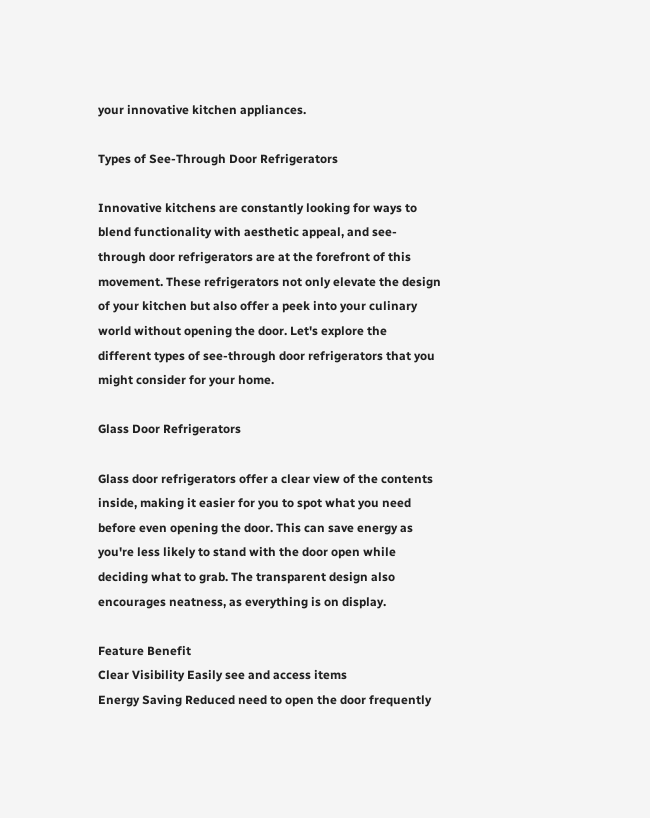your innovative kitchen appliances.

Types of See-Through Door Refrigerators

Innovative kitchens are constantly looking for ways to blend functionality with aesthetic appeal, and see-through door refrigerators are at the forefront of this movement. These refrigerators not only elevate the design of your kitchen but also offer a peek into your culinary world without opening the door. Let's explore the different types of see-through door refrigerators that you might consider for your home.

Glass Door Refrigerators

Glass door refrigerators offer a clear view of the contents inside, making it easier for you to spot what you need before even opening the door. This can save energy as you're less likely to stand with the door open while deciding what to grab. The transparent design also encourages neatness, as everything is on display.

Feature Benefit
Clear Visibility Easily see and access items
Energy Saving Reduced need to open the door frequently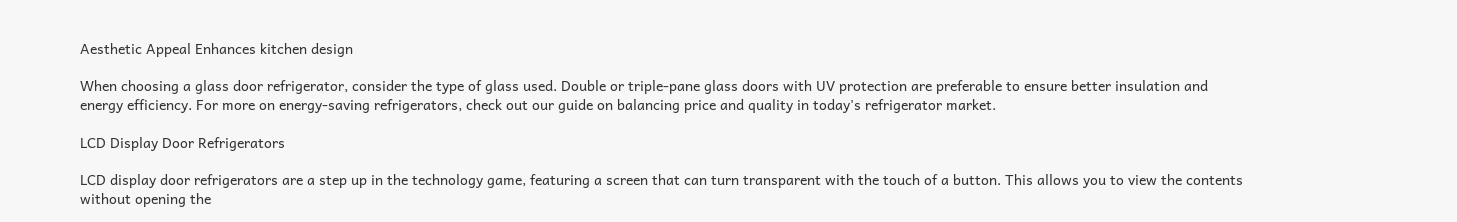Aesthetic Appeal Enhances kitchen design

When choosing a glass door refrigerator, consider the type of glass used. Double or triple-pane glass doors with UV protection are preferable to ensure better insulation and energy efficiency. For more on energy-saving refrigerators, check out our guide on balancing price and quality in today's refrigerator market.

LCD Display Door Refrigerators

LCD display door refrigerators are a step up in the technology game, featuring a screen that can turn transparent with the touch of a button. This allows you to view the contents without opening the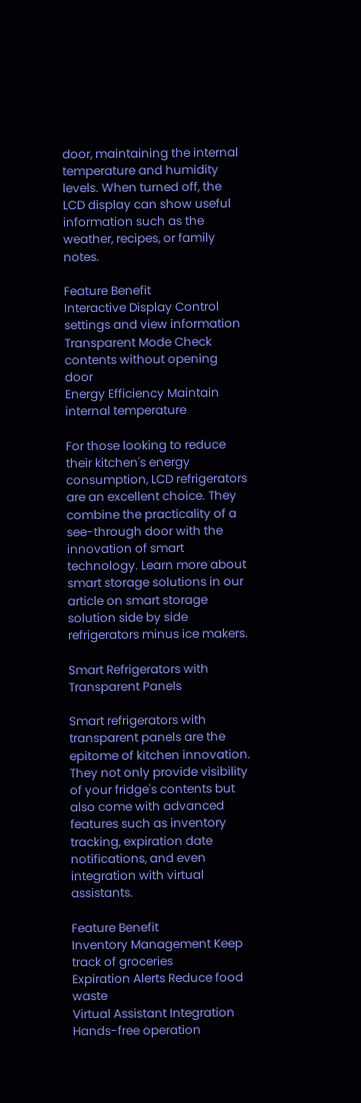door, maintaining the internal temperature and humidity levels. When turned off, the LCD display can show useful information such as the weather, recipes, or family notes.

Feature Benefit
Interactive Display Control settings and view information
Transparent Mode Check contents without opening door
Energy Efficiency Maintain internal temperature

For those looking to reduce their kitchen's energy consumption, LCD refrigerators are an excellent choice. They combine the practicality of a see-through door with the innovation of smart technology. Learn more about smart storage solutions in our article on smart storage solution side by side refrigerators minus ice makers.

Smart Refrigerators with Transparent Panels

Smart refrigerators with transparent panels are the epitome of kitchen innovation. They not only provide visibility of your fridge's contents but also come with advanced features such as inventory tracking, expiration date notifications, and even integration with virtual assistants.

Feature Benefit
Inventory Management Keep track of groceries
Expiration Alerts Reduce food waste
Virtual Assistant Integration Hands-free operation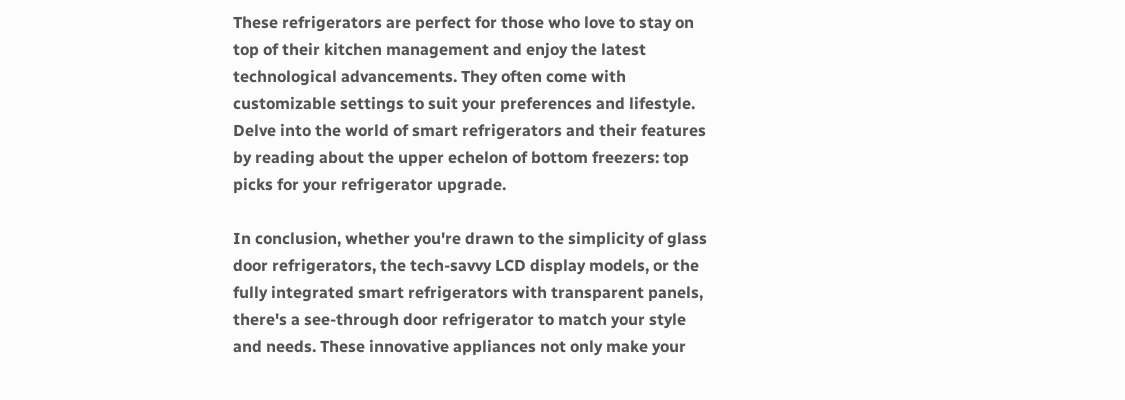These refrigerators are perfect for those who love to stay on top of their kitchen management and enjoy the latest technological advancements. They often come with customizable settings to suit your preferences and lifestyle. Delve into the world of smart refrigerators and their features by reading about the upper echelon of bottom freezers: top picks for your refrigerator upgrade.

In conclusion, whether you're drawn to the simplicity of glass door refrigerators, the tech-savvy LCD display models, or the fully integrated smart refrigerators with transparent panels, there's a see-through door refrigerator to match your style and needs. These innovative appliances not only make your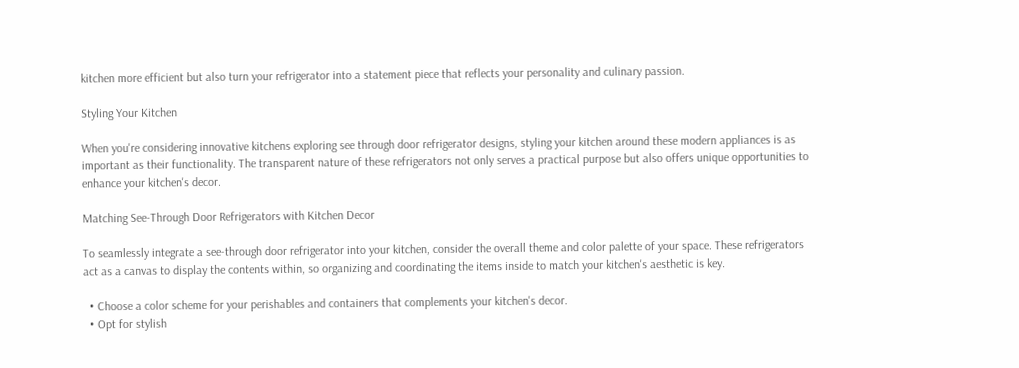kitchen more efficient but also turn your refrigerator into a statement piece that reflects your personality and culinary passion.

Styling Your Kitchen

When you're considering innovative kitchens exploring see through door refrigerator designs, styling your kitchen around these modern appliances is as important as their functionality. The transparent nature of these refrigerators not only serves a practical purpose but also offers unique opportunities to enhance your kitchen's decor.

Matching See-Through Door Refrigerators with Kitchen Decor

To seamlessly integrate a see-through door refrigerator into your kitchen, consider the overall theme and color palette of your space. These refrigerators act as a canvas to display the contents within, so organizing and coordinating the items inside to match your kitchen's aesthetic is key.

  • Choose a color scheme for your perishables and containers that complements your kitchen's decor.
  • Opt for stylish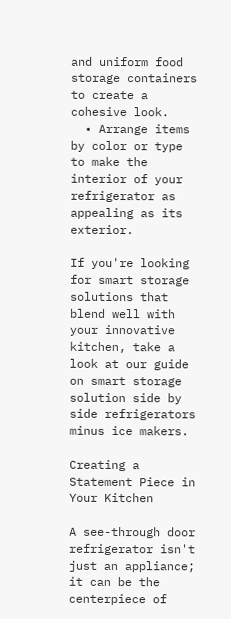and uniform food storage containers to create a cohesive look.
  • Arrange items by color or type to make the interior of your refrigerator as appealing as its exterior.

If you're looking for smart storage solutions that blend well with your innovative kitchen, take a look at our guide on smart storage solution side by side refrigerators minus ice makers.

Creating a Statement Piece in Your Kitchen

A see-through door refrigerator isn't just an appliance; it can be the centerpiece of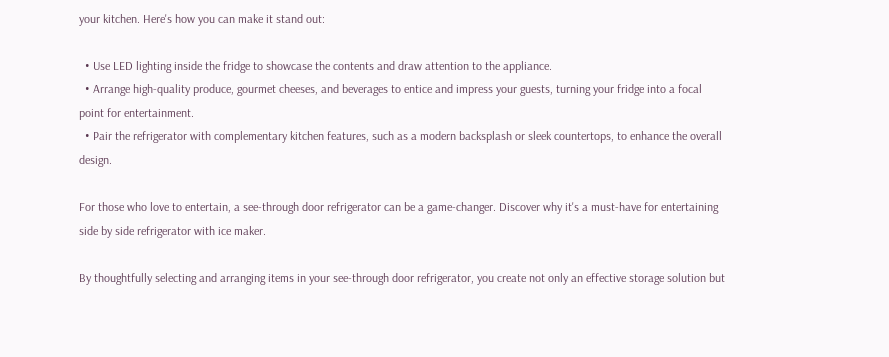your kitchen. Here's how you can make it stand out:

  • Use LED lighting inside the fridge to showcase the contents and draw attention to the appliance.
  • Arrange high-quality produce, gourmet cheeses, and beverages to entice and impress your guests, turning your fridge into a focal point for entertainment.
  • Pair the refrigerator with complementary kitchen features, such as a modern backsplash or sleek countertops, to enhance the overall design.

For those who love to entertain, a see-through door refrigerator can be a game-changer. Discover why it's a must-have for entertaining side by side refrigerator with ice maker.

By thoughtfully selecting and arranging items in your see-through door refrigerator, you create not only an effective storage solution but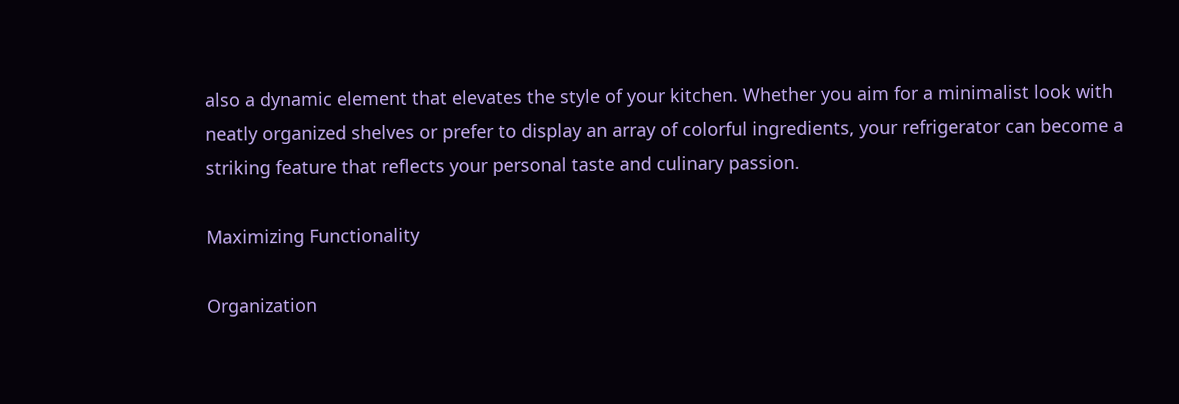also a dynamic element that elevates the style of your kitchen. Whether you aim for a minimalist look with neatly organized shelves or prefer to display an array of colorful ingredients, your refrigerator can become a striking feature that reflects your personal taste and culinary passion.

Maximizing Functionality

Organization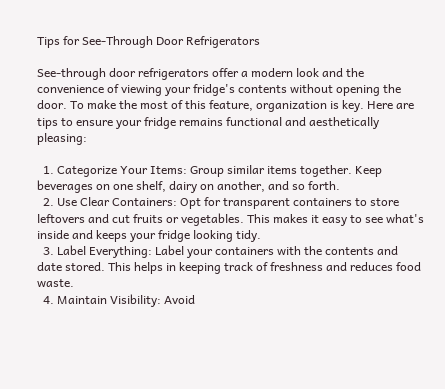Tips for See-Through Door Refrigerators

See-through door refrigerators offer a modern look and the convenience of viewing your fridge's contents without opening the door. To make the most of this feature, organization is key. Here are tips to ensure your fridge remains functional and aesthetically pleasing:

  1. Categorize Your Items: Group similar items together. Keep beverages on one shelf, dairy on another, and so forth.
  2. Use Clear Containers: Opt for transparent containers to store leftovers and cut fruits or vegetables. This makes it easy to see what's inside and keeps your fridge looking tidy.
  3. Label Everything: Label your containers with the contents and date stored. This helps in keeping track of freshness and reduces food waste.
  4. Maintain Visibility: Avoid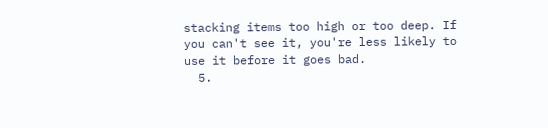stacking items too high or too deep. If you can't see it, you're less likely to use it before it goes bad.
  5.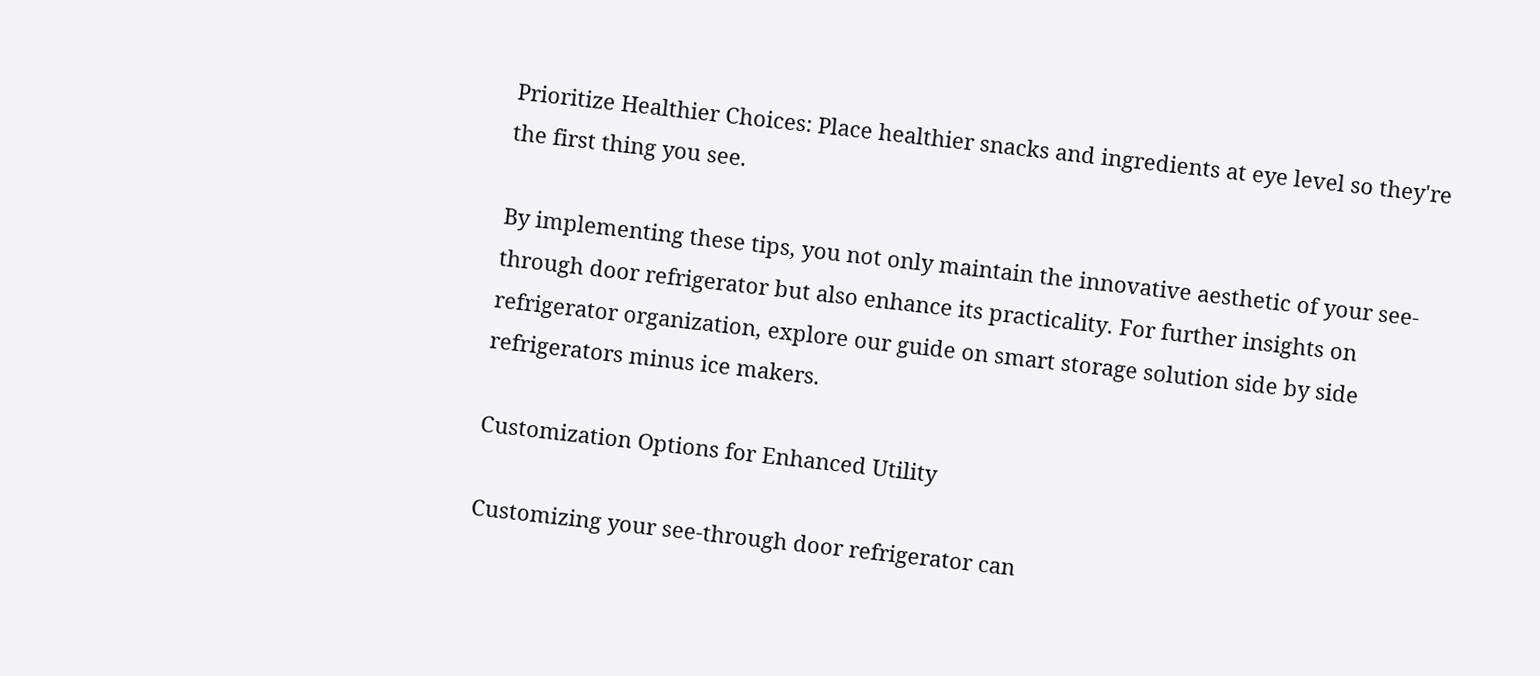Prioritize Healthier Choices: Place healthier snacks and ingredients at eye level so they're the first thing you see.

By implementing these tips, you not only maintain the innovative aesthetic of your see-through door refrigerator but also enhance its practicality. For further insights on refrigerator organization, explore our guide on smart storage solution side by side refrigerators minus ice makers.

Customization Options for Enhanced Utility

Customizing your see-through door refrigerator can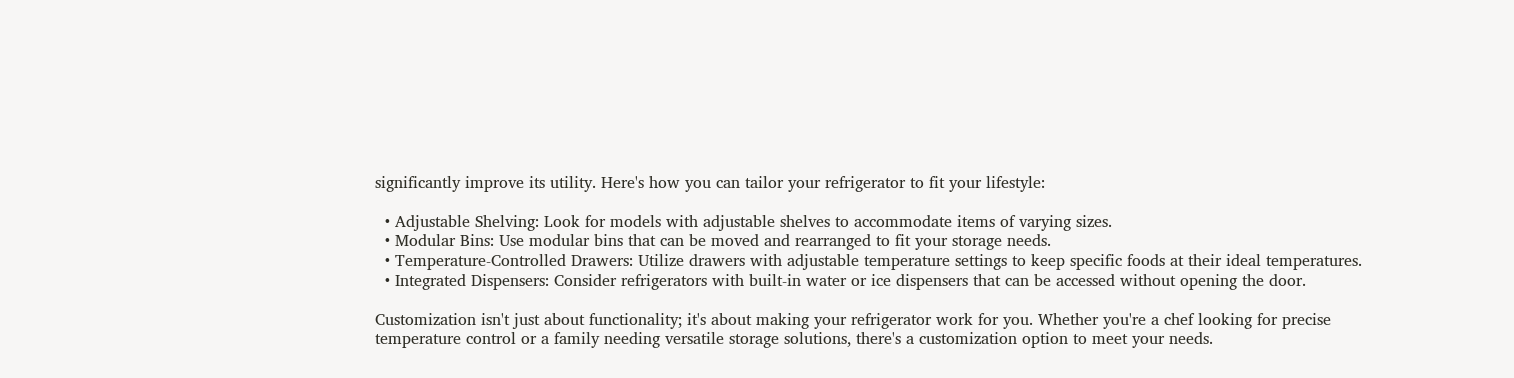significantly improve its utility. Here's how you can tailor your refrigerator to fit your lifestyle:

  • Adjustable Shelving: Look for models with adjustable shelves to accommodate items of varying sizes.
  • Modular Bins: Use modular bins that can be moved and rearranged to fit your storage needs.
  • Temperature-Controlled Drawers: Utilize drawers with adjustable temperature settings to keep specific foods at their ideal temperatures.
  • Integrated Dispensers: Consider refrigerators with built-in water or ice dispensers that can be accessed without opening the door.

Customization isn't just about functionality; it's about making your refrigerator work for you. Whether you're a chef looking for precise temperature control or a family needing versatile storage solutions, there's a customization option to meet your needs.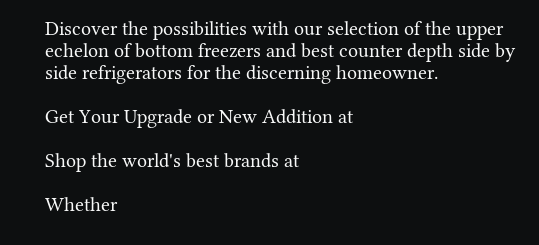Discover the possibilities with our selection of the upper echelon of bottom freezers and best counter depth side by side refrigerators for the discerning homeowner.

Get Your Upgrade or New Addition at

Shop the world's best brands at

Whether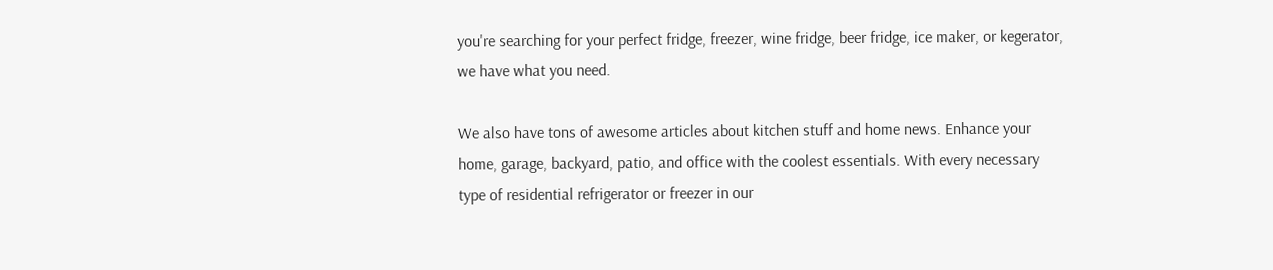you're searching for your perfect fridge, freezer, wine fridge, beer fridge, ice maker, or kegerator, we have what you need.

We also have tons of awesome articles about kitchen stuff and home news. Enhance your home, garage, backyard, patio, and office with the coolest essentials. With every necessary type of residential refrigerator or freezer in our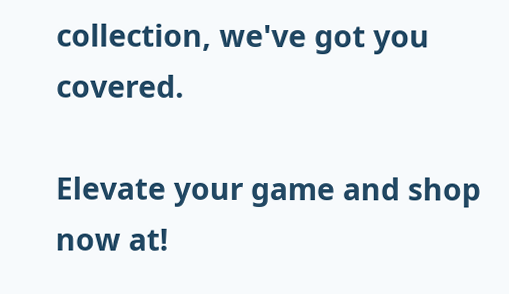collection, we've got you covered.

Elevate your game and shop now at!